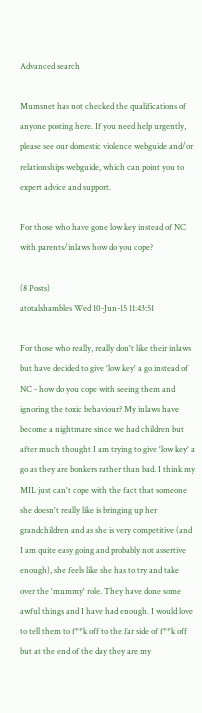Advanced search

Mumsnet has not checked the qualifications of anyone posting here. If you need help urgently, please see our domestic violence webguide and/or relationships webguide, which can point you to expert advice and support.

For those who have gone low key instead of NC with parents/inlaws how do you cope?

(8 Posts)
atotalshambles Wed 10-Jun-15 11:43:51

For those who really, really don't like their inlaws but have decided to give 'low key' a go instead of NC - how do you cope with seeing them and ignoring the toxic behaviour? My inlaws have become a nightmare since we had children but after much thought I am trying to give 'low key' a go as they are bonkers rather than bad. I think my MIL just can't cope with the fact that someone she doesn't really like is bringing up her grandchildren and as she is very competitive (and I am quite easy going and probably not assertive enough), she feels like she has to try and take over the 'mummy' role. They have done some awful things and I have had enough. I would love to tell them to f**k off to the far side of f**k off but at the end of the day they are my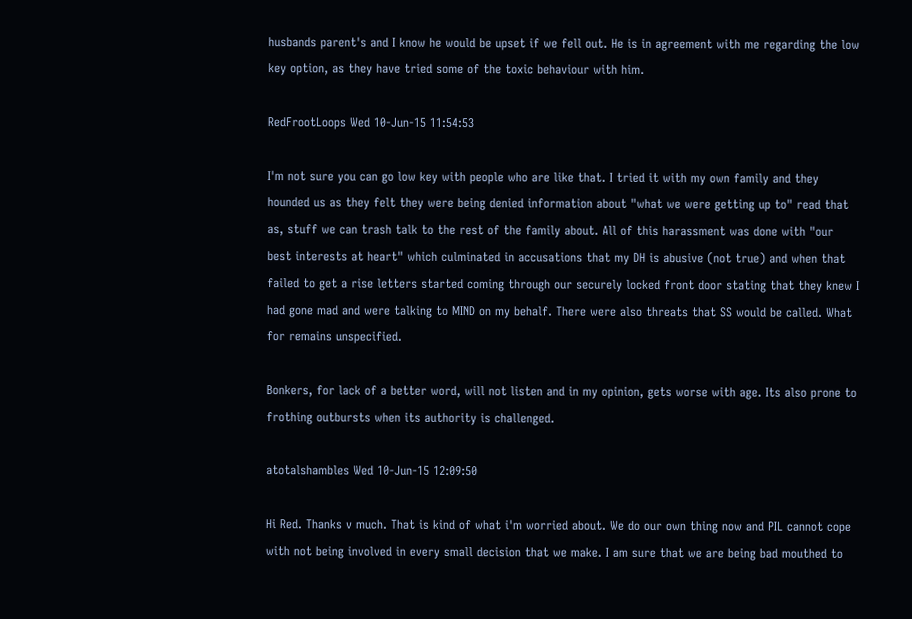husbands parent's and I know he would be upset if we fell out. He is in agreement with me regarding the low key option, as they have tried some of the toxic behaviour with him.

RedFrootLoops Wed 10-Jun-15 11:54:53

I'm not sure you can go low key with people who are like that. I tried it with my own family and they hounded us as they felt they were being denied information about "what we were getting up to" read that as, stuff we can trash talk to the rest of the family about. All of this harassment was done with "our best interests at heart" which culminated in accusations that my DH is abusive (not true) and when that failed to get a rise letters started coming through our securely locked front door stating that they knew I had gone mad and were talking to MIND on my behalf. There were also threats that SS would be called. What for remains unspecified.

Bonkers, for lack of a better word, will not listen and in my opinion, gets worse with age. Its also prone to frothing outbursts when its authority is challenged.

atotalshambles Wed 10-Jun-15 12:09:50

Hi Red. Thanks v much. That is kind of what i'm worried about. We do our own thing now and PIL cannot cope with not being involved in every small decision that we make. I am sure that we are being bad mouthed to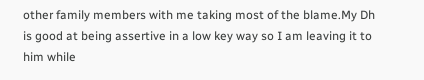other family members with me taking most of the blame.My Dh is good at being assertive in a low key way so I am leaving it to him while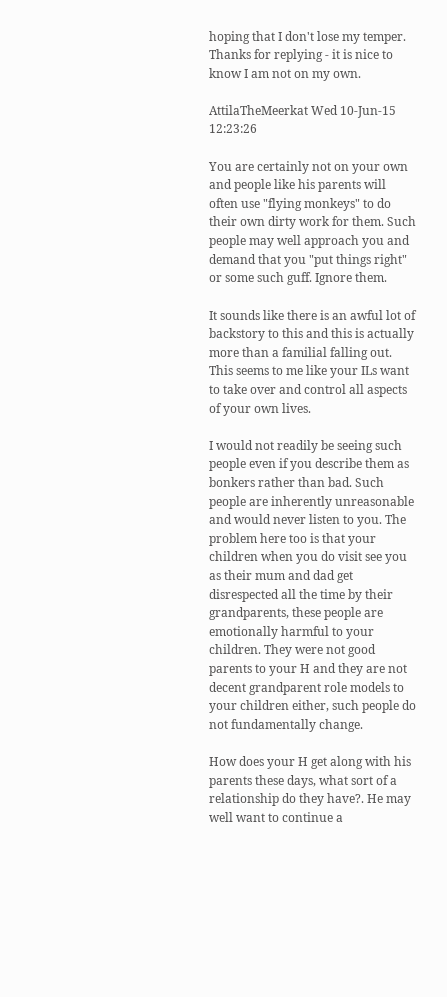hoping that I don't lose my temper. Thanks for replying - it is nice to know I am not on my own.

AttilaTheMeerkat Wed 10-Jun-15 12:23:26

You are certainly not on your own and people like his parents will often use "flying monkeys" to do their own dirty work for them. Such people may well approach you and demand that you "put things right" or some such guff. Ignore them.

It sounds like there is an awful lot of backstory to this and this is actually more than a familial falling out. This seems to me like your ILs want to take over and control all aspects of your own lives.

I would not readily be seeing such people even if you describe them as bonkers rather than bad. Such people are inherently unreasonable and would never listen to you. The problem here too is that your children when you do visit see you as their mum and dad get disrespected all the time by their grandparents, these people are emotionally harmful to your children. They were not good parents to your H and they are not decent grandparent role models to your children either, such people do not fundamentally change.

How does your H get along with his parents these days, what sort of a relationship do they have?. He may well want to continue a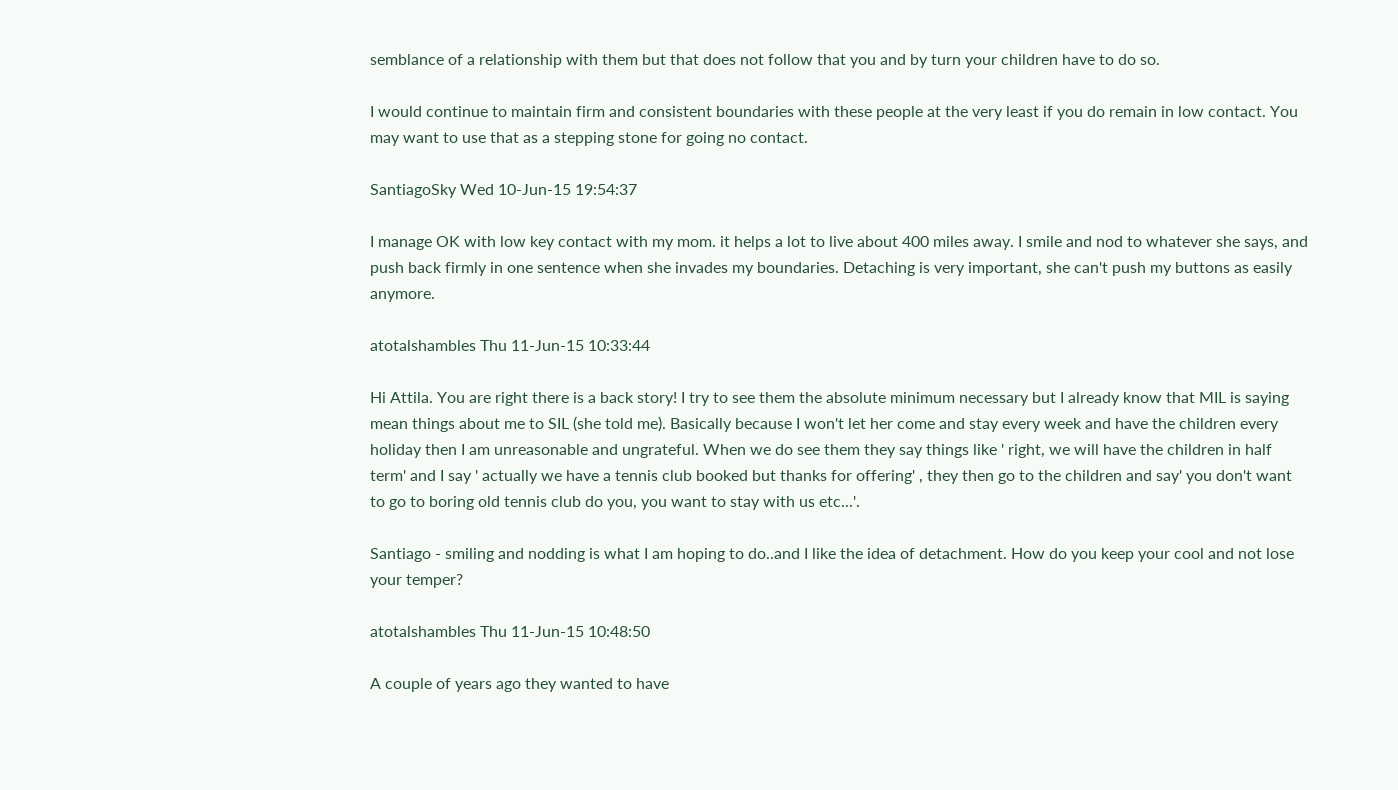semblance of a relationship with them but that does not follow that you and by turn your children have to do so.

I would continue to maintain firm and consistent boundaries with these people at the very least if you do remain in low contact. You may want to use that as a stepping stone for going no contact.

SantiagoSky Wed 10-Jun-15 19:54:37

I manage OK with low key contact with my mom. it helps a lot to live about 400 miles away. I smile and nod to whatever she says, and push back firmly in one sentence when she invades my boundaries. Detaching is very important, she can't push my buttons as easily anymore.

atotalshambles Thu 11-Jun-15 10:33:44

Hi Attila. You are right there is a back story! I try to see them the absolute minimum necessary but I already know that MIL is saying mean things about me to SIL (she told me). Basically because I won't let her come and stay every week and have the children every holiday then I am unreasonable and ungrateful. When we do see them they say things like ' right, we will have the children in half term' and I say ' actually we have a tennis club booked but thanks for offering' , they then go to the children and say' you don't want to go to boring old tennis club do you, you want to stay with us etc...'.

Santiago - smiling and nodding is what I am hoping to do..and I like the idea of detachment. How do you keep your cool and not lose your temper?

atotalshambles Thu 11-Jun-15 10:48:50

A couple of years ago they wanted to have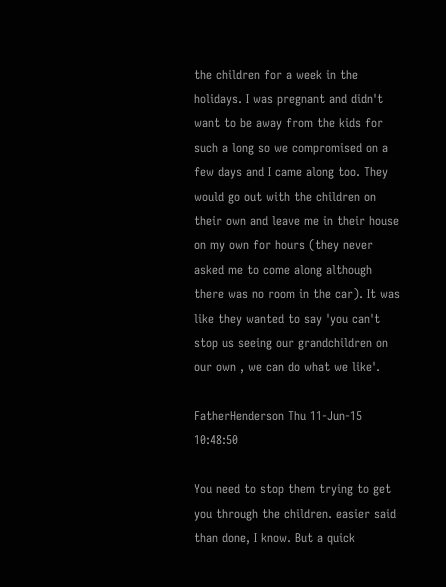the children for a week in the holidays. I was pregnant and didn't want to be away from the kids for such a long so we compromised on a few days and I came along too. They would go out with the children on their own and leave me in their house on my own for hours (they never asked me to come along although there was no room in the car). It was like they wanted to say 'you can't stop us seeing our grandchildren on our own , we can do what we like'.

FatherHenderson Thu 11-Jun-15 10:48:50

You need to stop them trying to get you through the children. easier said than done, I know. But a quick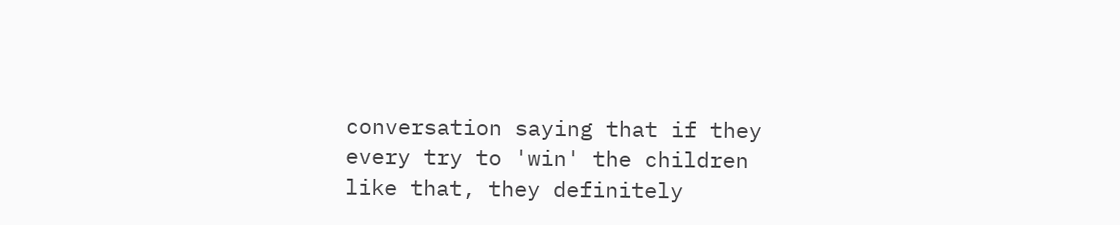conversation saying that if they every try to 'win' the children like that, they definitely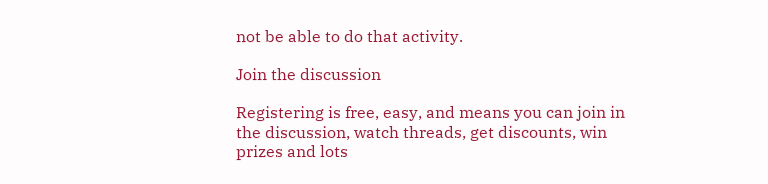not be able to do that activity.

Join the discussion

Registering is free, easy, and means you can join in the discussion, watch threads, get discounts, win prizes and lots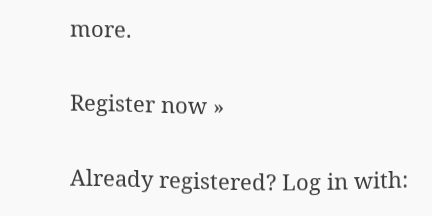more.

Register now »

Already registered? Log in with: